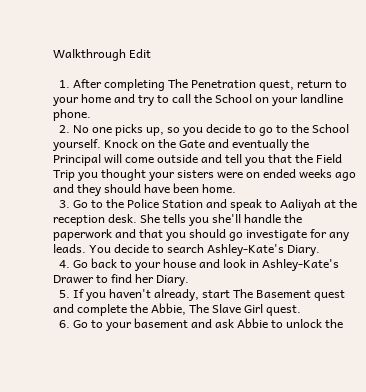Walkthrough Edit

  1. After completing The Penetration quest, return to your home and try to call the School on your landline phone.
  2. No one picks up, so you decide to go to the School yourself. Knock on the Gate and eventually the Principal will come outside and tell you that the Field Trip you thought your sisters were on ended weeks ago and they should have been home.
  3. Go to the Police Station and speak to Aaliyah at the reception desk. She tells you she'll handle the paperwork and that you should go investigate for any leads. You decide to search Ashley-Kate's Diary.
  4. Go back to your house and look in Ashley-Kate's Drawer to find her Diary.
  5. If you haven't already, start The Basement quest and complete the Abbie, The Slave Girl quest.
  6. Go to your basement and ask Abbie to unlock the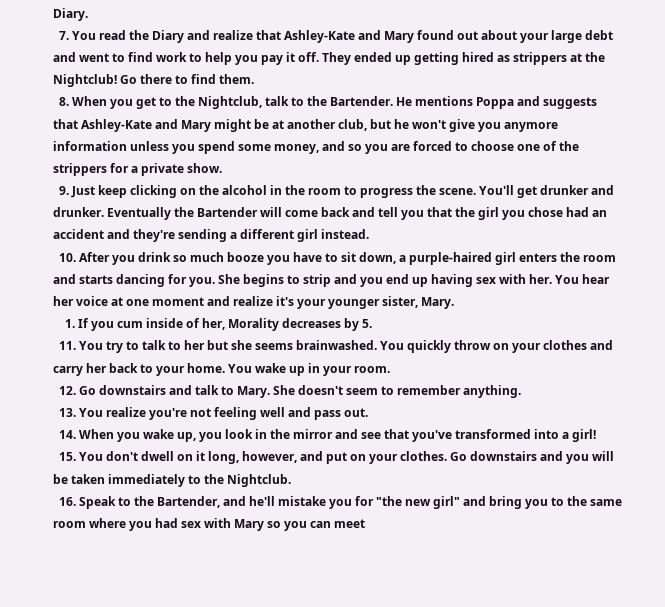Diary.
  7. You read the Diary and realize that Ashley-Kate and Mary found out about your large debt and went to find work to help you pay it off. They ended up getting hired as strippers at the Nightclub! Go there to find them.
  8. When you get to the Nightclub, talk to the Bartender. He mentions Poppa and suggests that Ashley-Kate and Mary might be at another club, but he won't give you anymore information unless you spend some money, and so you are forced to choose one of the strippers for a private show.
  9. Just keep clicking on the alcohol in the room to progress the scene. You'll get drunker and drunker. Eventually the Bartender will come back and tell you that the girl you chose had an accident and they're sending a different girl instead.
  10. After you drink so much booze you have to sit down, a purple-haired girl enters the room and starts dancing for you. She begins to strip and you end up having sex with her. You hear her voice at one moment and realize it's your younger sister, Mary.
    1. If you cum inside of her, Morality decreases by 5.
  11. You try to talk to her but she seems brainwashed. You quickly throw on your clothes and carry her back to your home. You wake up in your room.
  12. Go downstairs and talk to Mary. She doesn't seem to remember anything.
  13. You realize you're not feeling well and pass out.
  14. When you wake up, you look in the mirror and see that you've transformed into a girl!
  15. You don't dwell on it long, however, and put on your clothes. Go downstairs and you will be taken immediately to the Nightclub.
  16. Speak to the Bartender, and he'll mistake you for "the new girl" and bring you to the same room where you had sex with Mary so you can meet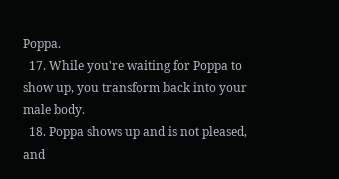Poppa.
  17. While you're waiting for Poppa to show up, you transform back into your male body.
  18. Poppa shows up and is not pleased, and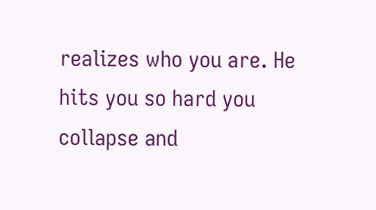realizes who you are. He hits you so hard you collapse and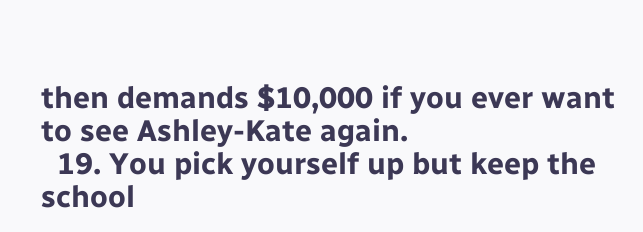then demands $10,000 if you ever want to see Ashley-Kate again.
  19. You pick yourself up but keep the school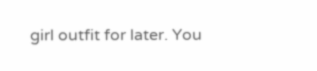girl outfit for later. You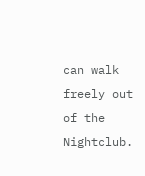can walk freely out of the Nightclub.